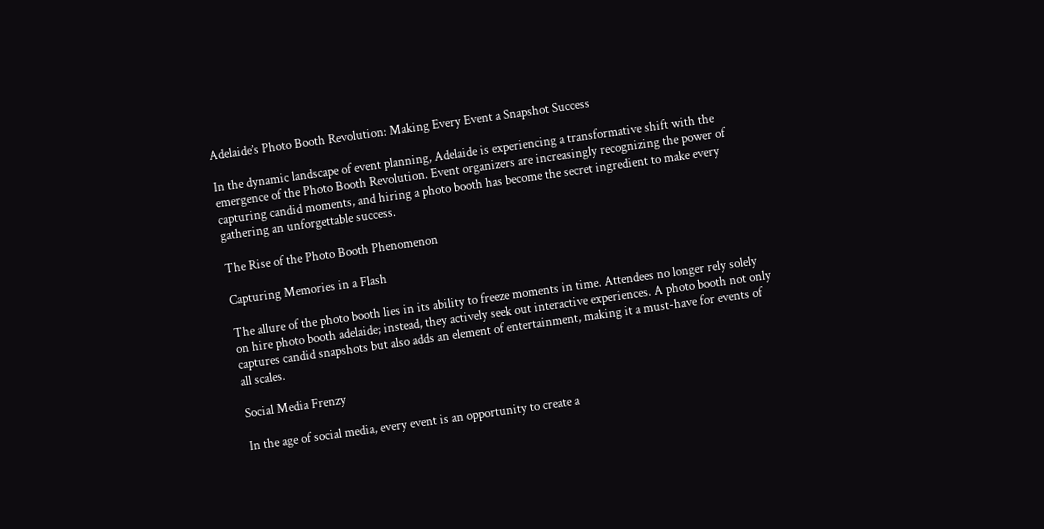Adelaide’s Photo Booth Revolution: Making Every Event a Snapshot Success

In the dynamic landscape of event planning, Adelaide is experiencing a transformative shift with the emergence of the Photo Booth Revolution. Event organizers are increasingly recognizing the power of capturing candid moments, and hiring a photo booth has become the secret ingredient to make every gathering an unforgettable success.

The Rise of the Photo Booth Phenomenon

Capturing Memories in a Flash

The allure of the photo booth lies in its ability to freeze moments in time. Attendees no longer rely solely on hire photo booth adelaide; instead, they actively seek out interactive experiences. A photo booth not only captures candid snapshots but also adds an element of entertainment, making it a must-have for events of all scales.

Social Media Frenzy

In the age of social media, every event is an opportunity to create a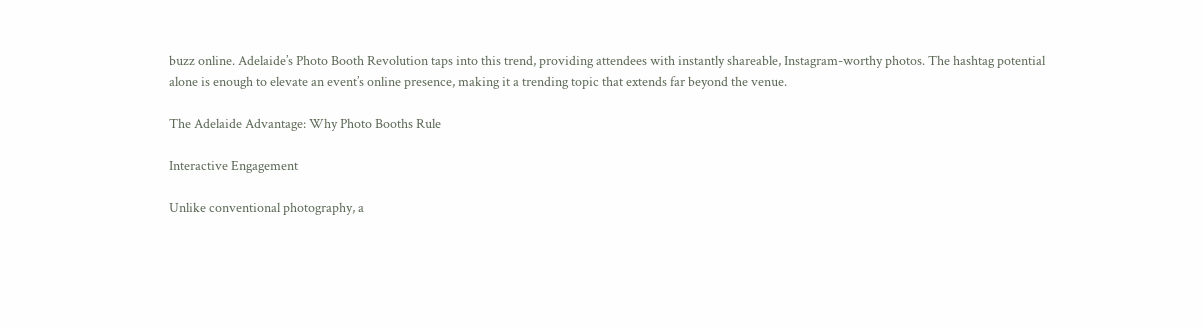buzz online. Adelaide’s Photo Booth Revolution taps into this trend, providing attendees with instantly shareable, Instagram-worthy photos. The hashtag potential alone is enough to elevate an event’s online presence, making it a trending topic that extends far beyond the venue.

The Adelaide Advantage: Why Photo Booths Rule

Interactive Engagement

Unlike conventional photography, a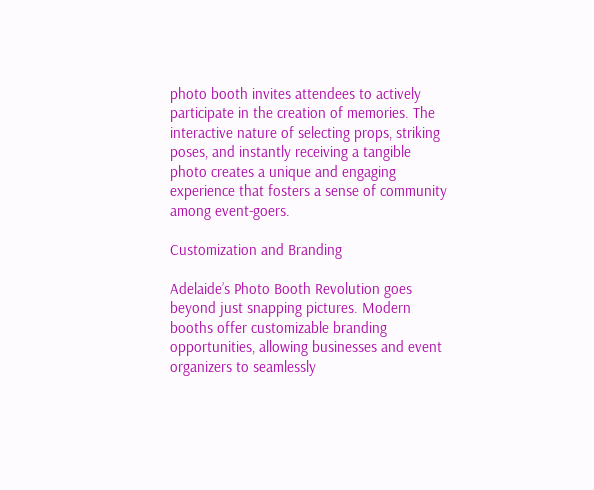photo booth invites attendees to actively participate in the creation of memories. The interactive nature of selecting props, striking poses, and instantly receiving a tangible photo creates a unique and engaging experience that fosters a sense of community among event-goers.

Customization and Branding

Adelaide’s Photo Booth Revolution goes beyond just snapping pictures. Modern booths offer customizable branding opportunities, allowing businesses and event organizers to seamlessly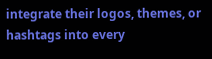integrate their logos, themes, or hashtags into every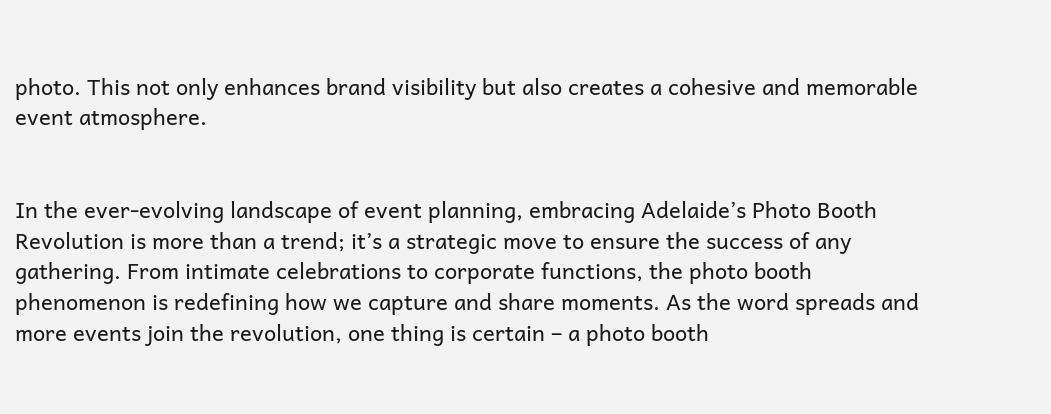photo. This not only enhances brand visibility but also creates a cohesive and memorable event atmosphere.


In the ever-evolving landscape of event planning, embracing Adelaide’s Photo Booth Revolution is more than a trend; it’s a strategic move to ensure the success of any gathering. From intimate celebrations to corporate functions, the photo booth phenomenon is redefining how we capture and share moments. As the word spreads and more events join the revolution, one thing is certain – a photo booth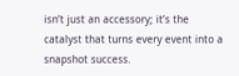isn’t just an accessory; it’s the catalyst that turns every event into a snapshot success.